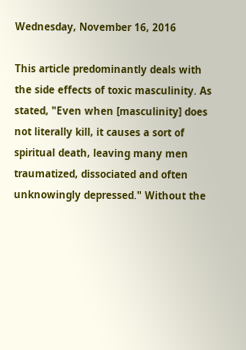Wednesday, November 16, 2016

This article predominantly deals with the side effects of toxic masculinity. As stated, "Even when [masculinity] does not literally kill, it causes a sort of spiritual death, leaving many men traumatized, dissociated and often unknowingly depressed." Without the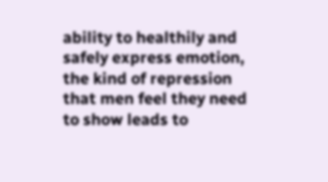ability to healthily and safely express emotion, the kind of repression that men feel they need to show leads to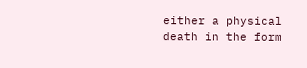either a physical death in the form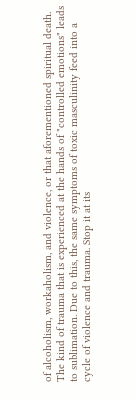of alcoholism, workaholism, and violence, or that aforementioned spiritual death. The kind of trauma that is experienced at the hands of "controlled emotions" leads to sublimation. Due to this, the same symptoms of toxic masculinity feed into a cycle of violence and trauma. Stop it at its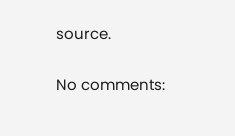source.

No comments: